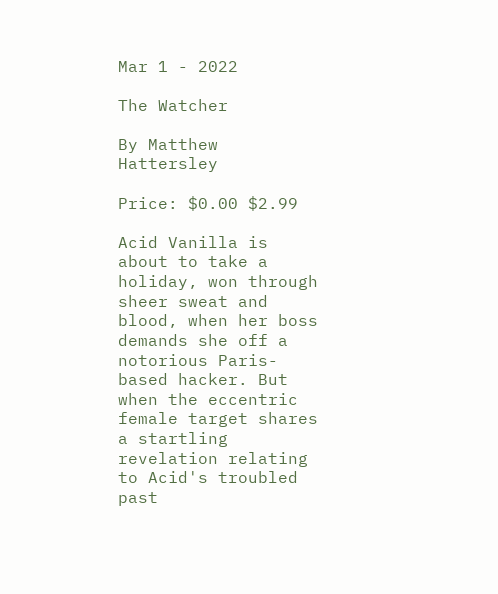Mar 1 - 2022

The Watcher

By Matthew Hattersley

Price: $0.00 $2.99

Acid Vanilla is about to take a holiday, won through sheer sweat and blood, when her boss demands she off a notorious Paris-based hacker. But when the eccentric female target shares a startling revelation relating to Acid's troubled past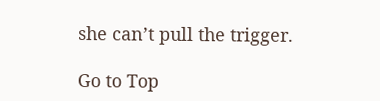she can’t pull the trigger.

Go to Top